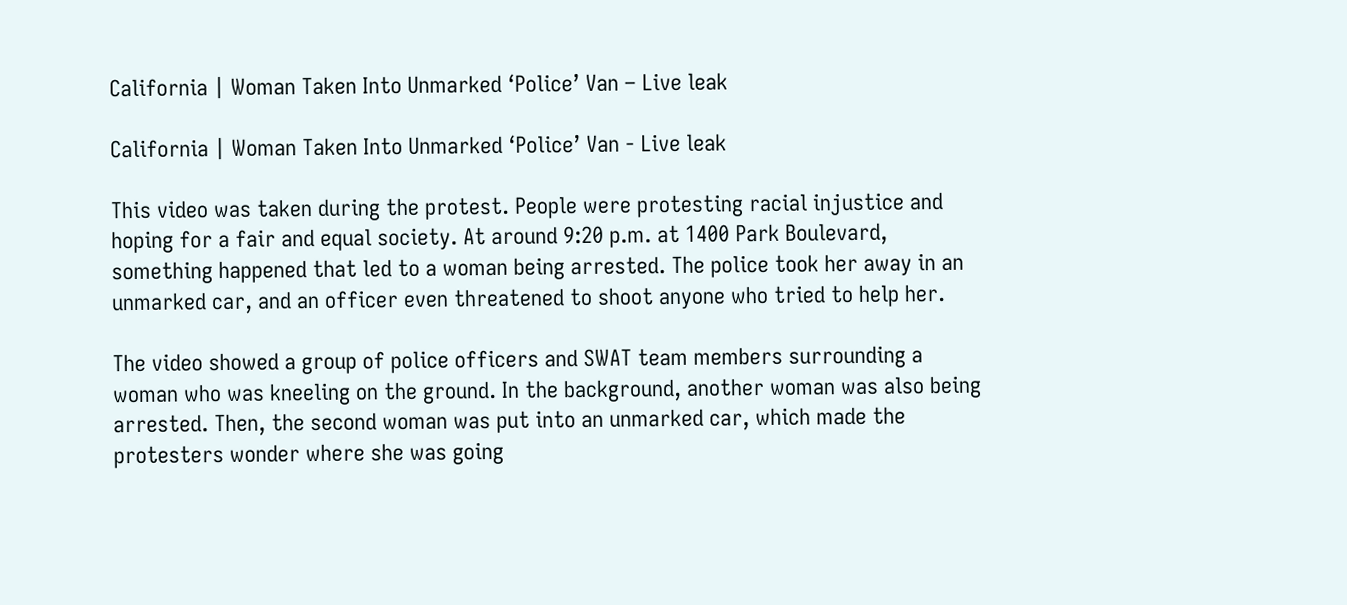California | Woman Taken Into Unmarked ‘Police’ Van – Live leak

California | Woman Taken Into Unmarked ‘Police’ Van - Live leak

This video was taken during the protest. People were protesting racial injustice and hoping for a fair and equal society. At around 9:20 p.m. at 1400 Park Boulevard, something happened that led to a woman being arrested. The police took her away in an unmarked car, and an officer even threatened to shoot anyone who tried to help her.

The video showed a group of police officers and SWAT team members surrounding a woman who was kneeling on the ground. In the background, another woman was also being arrested. Then, the second woman was put into an unmarked car, which made the protesters wonder where she was going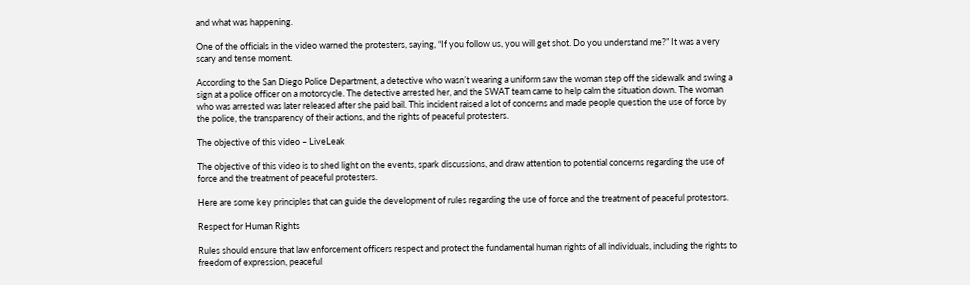and what was happening.

One of the officials in the video warned the protesters, saying, “If you follow us, you will get shot. Do you understand me?” It was a very scary and tense moment.

According to the San Diego Police Department, a detective who wasn’t wearing a uniform saw the woman step off the sidewalk and swing a sign at a police officer on a motorcycle. The detective arrested her, and the SWAT team came to help calm the situation down. The woman who was arrested was later released after she paid bail. This incident raised a lot of concerns and made people question the use of force by the police, the transparency of their actions, and the rights of peaceful protesters.

The objective of this video – LiveLeak

The objective of this video is to shed light on the events, spark discussions, and draw attention to potential concerns regarding the use of force and the treatment of peaceful protesters.

Here are some key principles that can guide the development of rules regarding the use of force and the treatment of peaceful protestors.

Respect for Human Rights

Rules should ensure that law enforcement officers respect and protect the fundamental human rights of all individuals, including the rights to freedom of expression, peaceful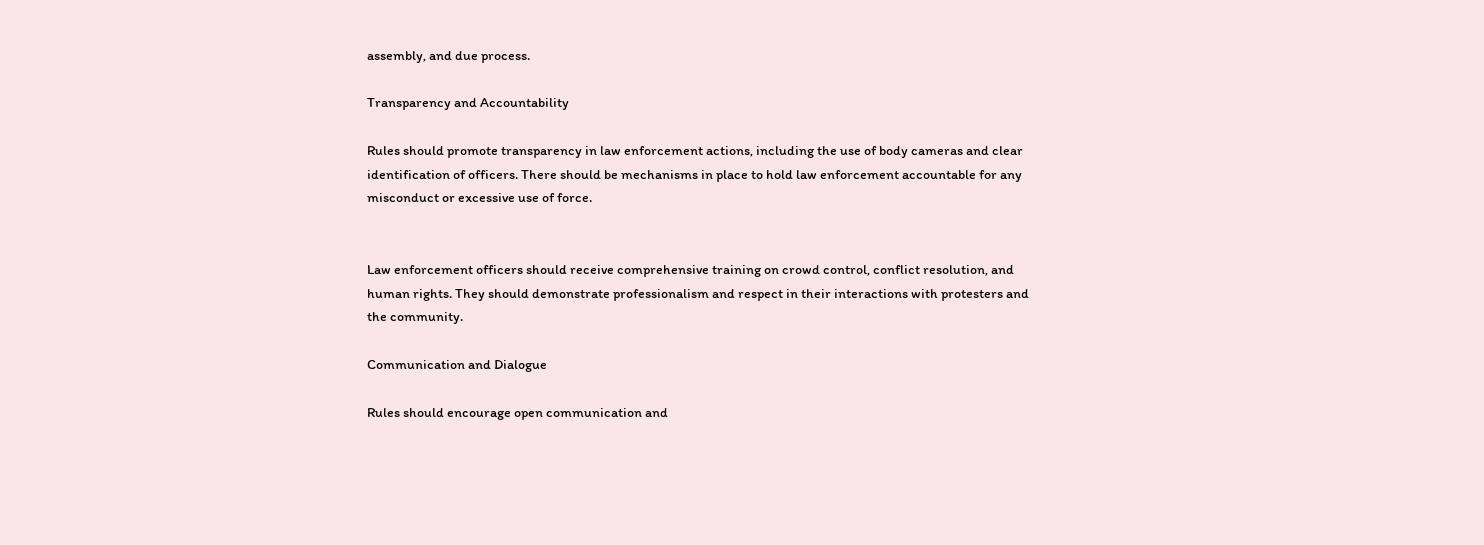assembly, and due process.

Transparency and Accountability

Rules should promote transparency in law enforcement actions, including the use of body cameras and clear identification of officers. There should be mechanisms in place to hold law enforcement accountable for any misconduct or excessive use of force.


Law enforcement officers should receive comprehensive training on crowd control, conflict resolution, and human rights. They should demonstrate professionalism and respect in their interactions with protesters and the community.

Communication and Dialogue

Rules should encourage open communication and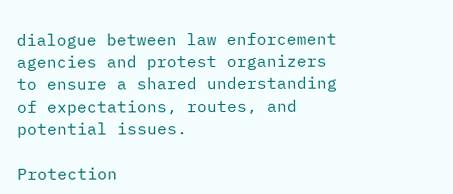dialogue between law enforcement agencies and protest organizers to ensure a shared understanding of expectations, routes, and potential issues.

Protection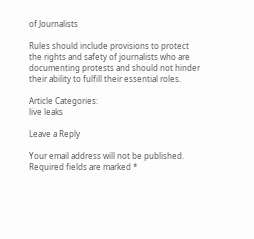of Journalists

Rules should include provisions to protect the rights and safety of journalists who are documenting protests and should not hinder their ability to fulfill their essential roles.

Article Categories:
live leaks

Leave a Reply

Your email address will not be published. Required fields are marked *